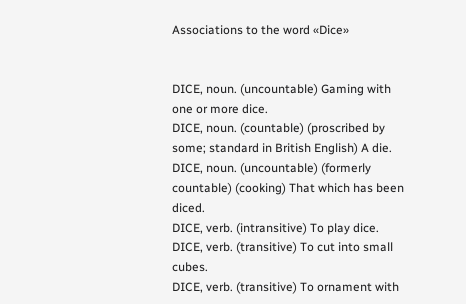Associations to the word «Dice»


DICE, noun. (uncountable) Gaming with one or more dice.
DICE, noun. (countable) (proscribed by some; standard in British English) A die.
DICE, noun. (uncountable) (formerly countable) (cooking) That which has been diced.
DICE, verb. (intransitive) To play dice.
DICE, verb. (transitive) To cut into small cubes.
DICE, verb. (transitive) To ornament with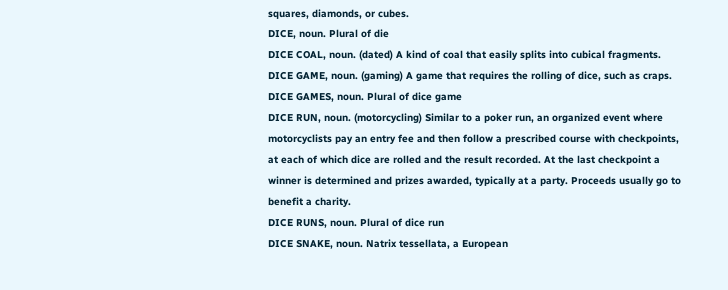squares, diamonds, or cubes.
DICE, noun. Plural of die
DICE COAL, noun. (dated) A kind of coal that easily splits into cubical fragments.
DICE GAME, noun. (gaming) A game that requires the rolling of dice, such as craps.
DICE GAMES, noun. Plural of dice game
DICE RUN, noun. (motorcycling) Similar to a poker run, an organized event where motorcyclists pay an entry fee and then follow a prescribed course with checkpoints, at each of which dice are rolled and the result recorded. At the last checkpoint a winner is determined and prizes awarded, typically at a party. Proceeds usually go to benefit a charity.
DICE RUNS, noun. Plural of dice run
DICE SNAKE, noun. Natrix tessellata, a European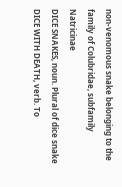non-venomous snake belonging to the family of Colubridae, subfamily Natricinae
DICE SNAKES, noun. Plural of dice snake
DICE WITH DEATH, verb. To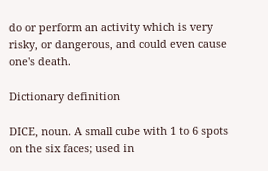do or perform an activity which is very risky, or dangerous, and could even cause one's death.

Dictionary definition

DICE, noun. A small cube with 1 to 6 spots on the six faces; used in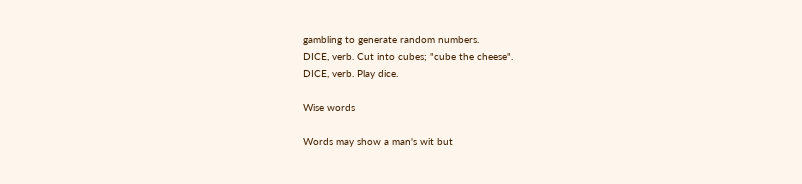gambling to generate random numbers.
DICE, verb. Cut into cubes; "cube the cheese".
DICE, verb. Play dice.

Wise words

Words may show a man's wit but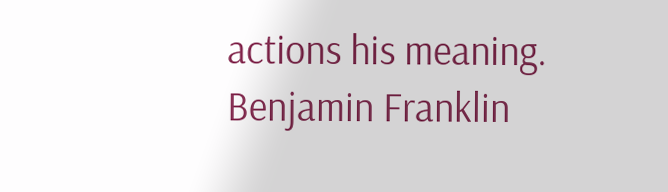actions his meaning.
Benjamin Franklin